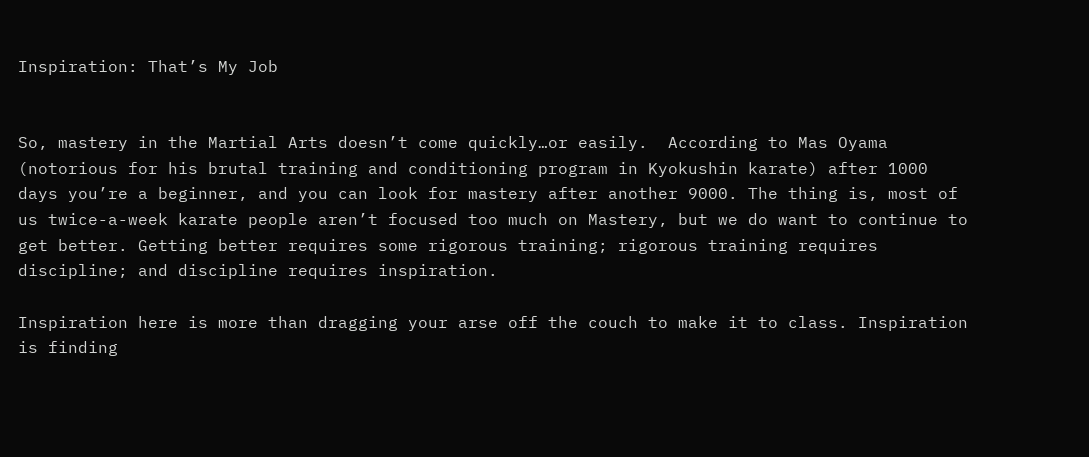Inspiration: That’s My Job


So, mastery in the Martial Arts doesn’t come quickly…or easily.  According to Mas Oyama (notorious for his brutal training and conditioning program in Kyokushin karate) after 1000 days you’re a beginner, and you can look for mastery after another 9000. The thing is, most of us twice-a-week karate people aren’t focused too much on Mastery, but we do want to continue to get better. Getting better requires some rigorous training; rigorous training requires discipline; and discipline requires inspiration.

Inspiration here is more than dragging your arse off the couch to make it to class. Inspiration is finding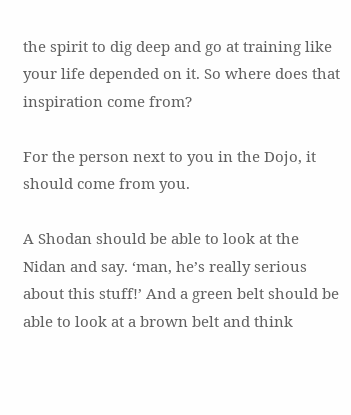the spirit to dig deep and go at training like your life depended on it. So where does that inspiration come from?

For the person next to you in the Dojo, it should come from you.

A Shodan should be able to look at the Nidan and say. ‘man, he’s really serious about this stuff!’ And a green belt should be able to look at a brown belt and think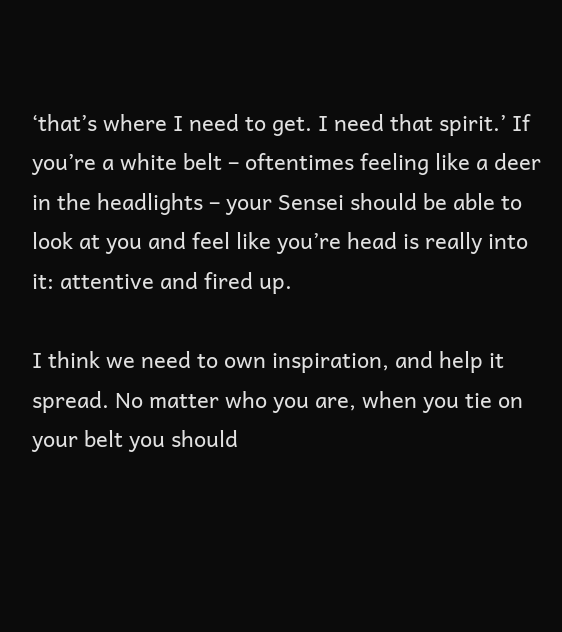‘that’s where I need to get. I need that spirit.’ If you’re a white belt – oftentimes feeling like a deer in the headlights – your Sensei should be able to look at you and feel like you’re head is really into it: attentive and fired up.

I think we need to own inspiration, and help it spread. No matter who you are, when you tie on your belt you should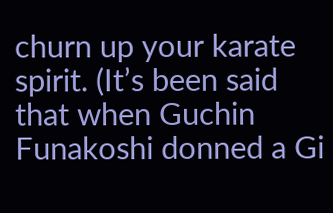churn up your karate spirit. (It’s been said that when Guchin Funakoshi donned a Gi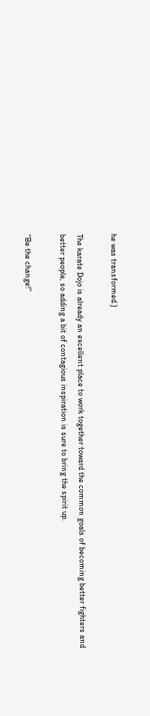he was transformed.)

The karate Dojo is already an excellent place to work together toward the common goals of becoming better fighters and better people, so adding a bit of contagious inspiration is sure to bring the spirit up.

“Be the change!”